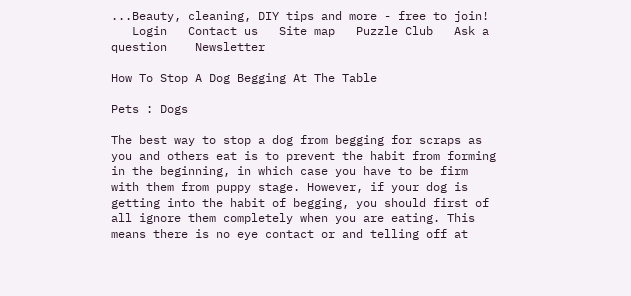...Beauty, cleaning, DIY tips and more - free to join!
   Login   Contact us   Site map   Puzzle Club   Ask a question    Newsletter

How To Stop A Dog Begging At The Table

Pets : Dogs

The best way to stop a dog from begging for scraps as you and others eat is to prevent the habit from forming in the beginning, in which case you have to be firm with them from puppy stage. However, if your dog is getting into the habit of begging, you should first of all ignore them completely when you are eating. This means there is no eye contact or and telling off at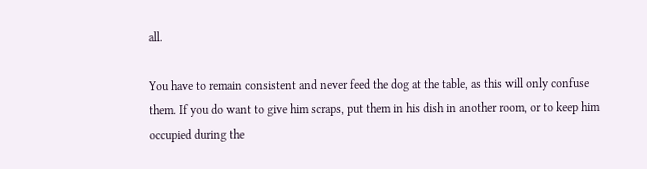all.

You have to remain consistent and never feed the dog at the table, as this will only confuse them. If you do want to give him scraps, put them in his dish in another room, or to keep him occupied during the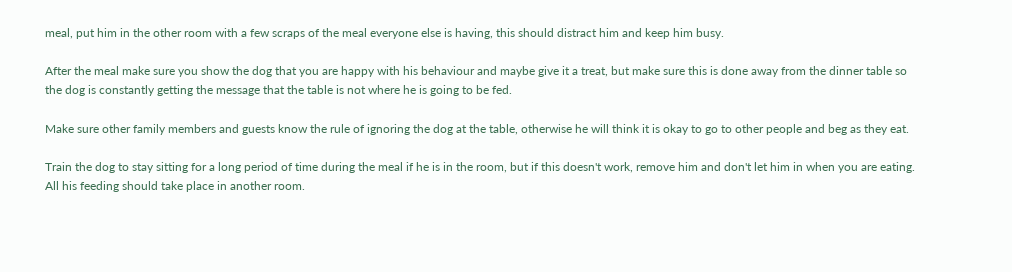meal, put him in the other room with a few scraps of the meal everyone else is having, this should distract him and keep him busy.

After the meal make sure you show the dog that you are happy with his behaviour and maybe give it a treat, but make sure this is done away from the dinner table so the dog is constantly getting the message that the table is not where he is going to be fed.

Make sure other family members and guests know the rule of ignoring the dog at the table, otherwise he will think it is okay to go to other people and beg as they eat.

Train the dog to stay sitting for a long period of time during the meal if he is in the room, but if this doesn't work, remove him and don't let him in when you are eating. All his feeding should take place in another room.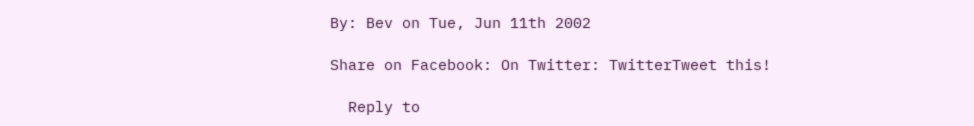By: Bev on Tue, Jun 11th 2002

Share on Facebook: On Twitter: TwitterTweet this!

  Reply to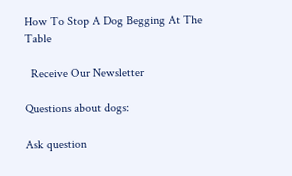How To Stop A Dog Begging At The Table

  Receive Our Newsletter

Questions about dogs:

Ask question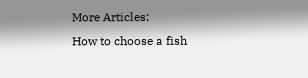More Articles:
How to choose a fish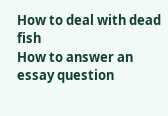How to deal with dead fish
How to answer an essay question